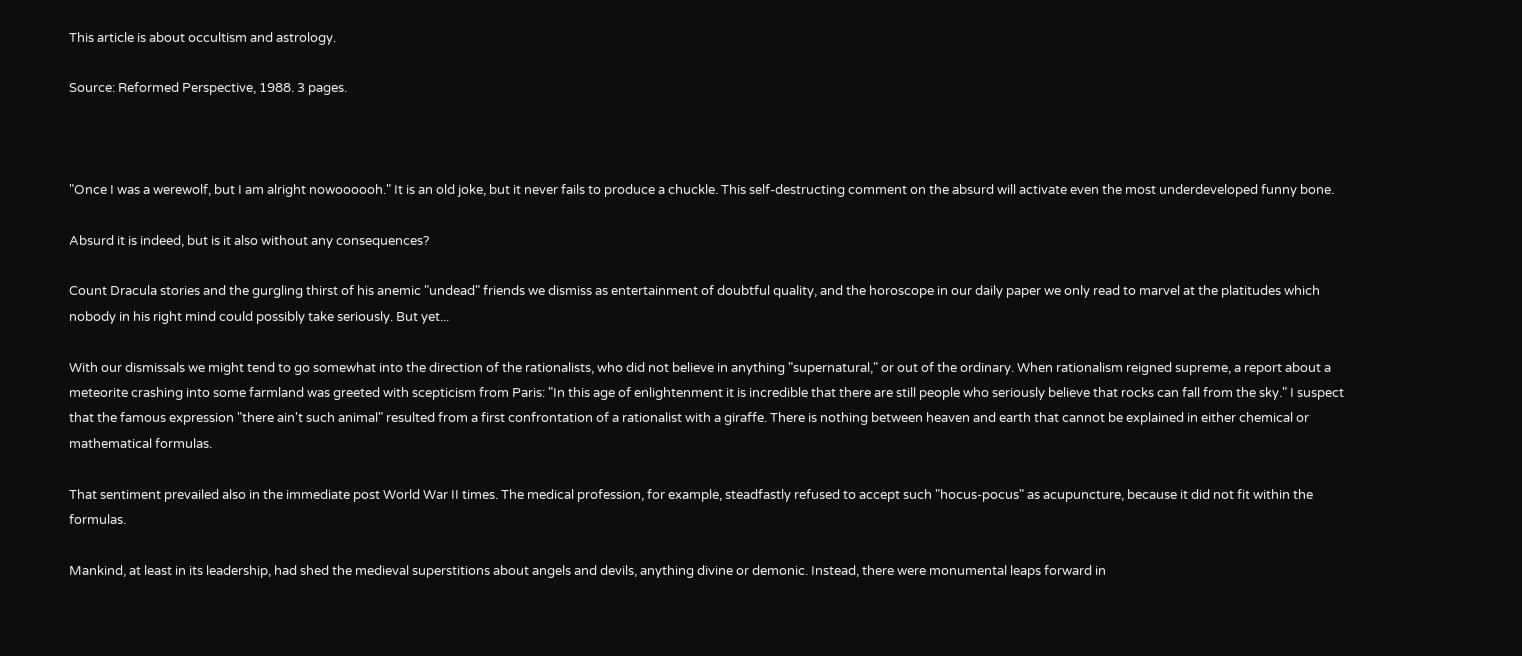This article is about occultism and astrology.

Source: Reformed Perspective, 1988. 3 pages.



"Once I was a werewolf, but I am alright nowoooooh." It is an old joke, but it never fails to produce a chuckle. This self-destructing comment on the absurd will activate even the most underdeveloped funny bone.

Absurd it is indeed, but is it also without any consequences?

Count Dracula stories and the gurgling thirst of his anemic "undead" friends we dismiss as entertainment of doubtful quality, and the horoscope in our daily paper we only read to marvel at the platitudes which nobody in his right mind could possibly take seriously. But yet...

With our dismissals we might tend to go somewhat into the direction of the rationalists, who did not believe in anything "supernatural," or out of the ordinary. When rationalism reigned supreme, a report about a meteorite crashing into some farmland was greeted with scepticism from Paris: "In this age of enlightenment it is incredible that there are still people who seriously believe that rocks can fall from the sky." I suspect that the famous expression "there ain't such animal" resulted from a first confrontation of a rationalist with a giraffe. There is nothing between heaven and earth that cannot be explained in either chemical or mathematical formulas.

That sentiment prevailed also in the immediate post World War II times. The medical profession, for example, steadfastly refused to accept such "hocus-pocus" as acupuncture, because it did not fit within the formulas.

Mankind, at least in its leadership, had shed the medieval superstitions about angels and devils, anything divine or demonic. Instead, there were monumental leaps forward in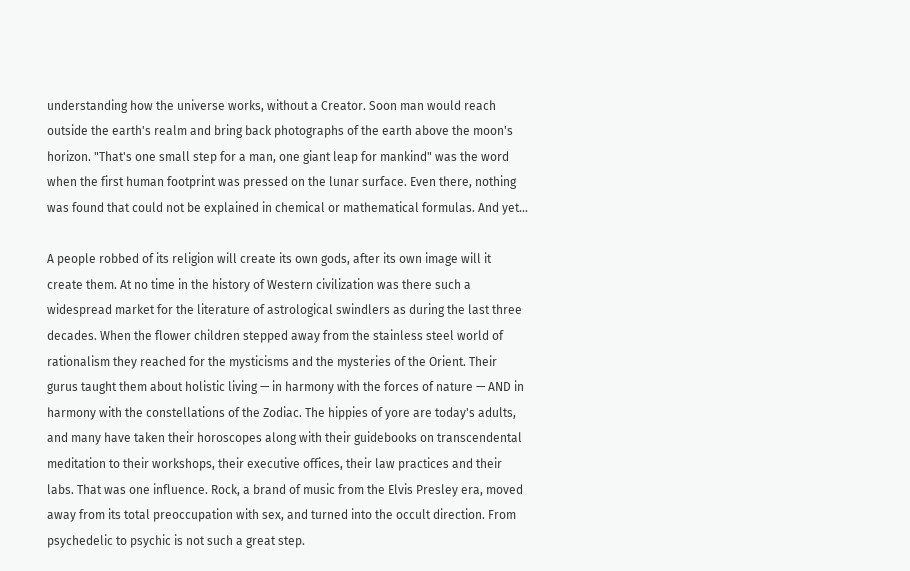understanding how the universe works, without a Creator. Soon man would reach outside the earth's realm and bring back photographs of the earth above the moon's horizon. "That's one small step for a man, one giant leap for mankind" was the word when the first human footprint was pressed on the lunar surface. Even there, nothing was found that could not be explained in chemical or mathematical formulas. And yet...

A people robbed of its religion will create its own gods, after its own image will it create them. At no time in the history of Western civilization was there such a widespread market for the literature of astrological swindlers as during the last three decades. When the flower children stepped away from the stainless steel world of rationalism they reached for the mysticisms and the mysteries of the Orient. Their gurus taught them about holistic living — in harmony with the forces of nature — AND in harmony with the constellations of the Zodiac. The hippies of yore are today's adults, and many have taken their horoscopes along with their guidebooks on transcendental meditation to their workshops, their executive offices, their law practices and their labs. That was one influence. Rock, a brand of music from the Elvis Presley era, moved away from its total preoccupation with sex, and turned into the occult direction. From psychedelic to psychic is not such a great step.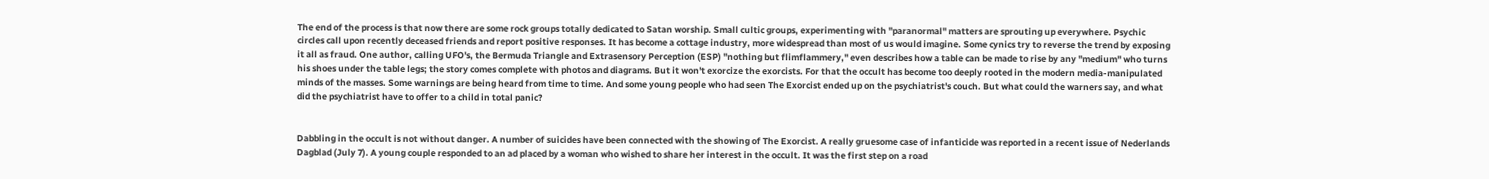The end of the process is that now there are some rock groups totally dedicated to Satan worship. Small cultic groups, experimenting with "paranormal" matters are sprouting up everywhere. Psychic circles call upon recently deceased friends and report positive responses. It has become a cottage industry, more widespread than most of us would imagine. Some cynics try to reverse the trend by exposing it all as fraud. One author, calling UFO's, the Bermuda Triangle and Extrasensory Perception (ESP) "nothing but flimflammery," even describes how a table can be made to rise by any "medium" who turns his shoes under the table legs; the story comes complete with photos and diagrams. But it won't exorcize the exorcists. For that the occult has become too deeply rooted in the modern media-manipulated minds of the masses. Some warnings are being heard from time to time. And some young people who had seen The Exorcist ended up on the psychiatrist's couch. But what could the warners say, and what did the psychiatrist have to offer to a child in total panic?


Dabbling in the occult is not without danger. A number of suicides have been connected with the showing of The Exorcist. A really gruesome case of infanticide was reported in a recent issue of Nederlands Dagblad (July 7). A young couple responded to an ad placed by a woman who wished to share her interest in the occult. It was the first step on a road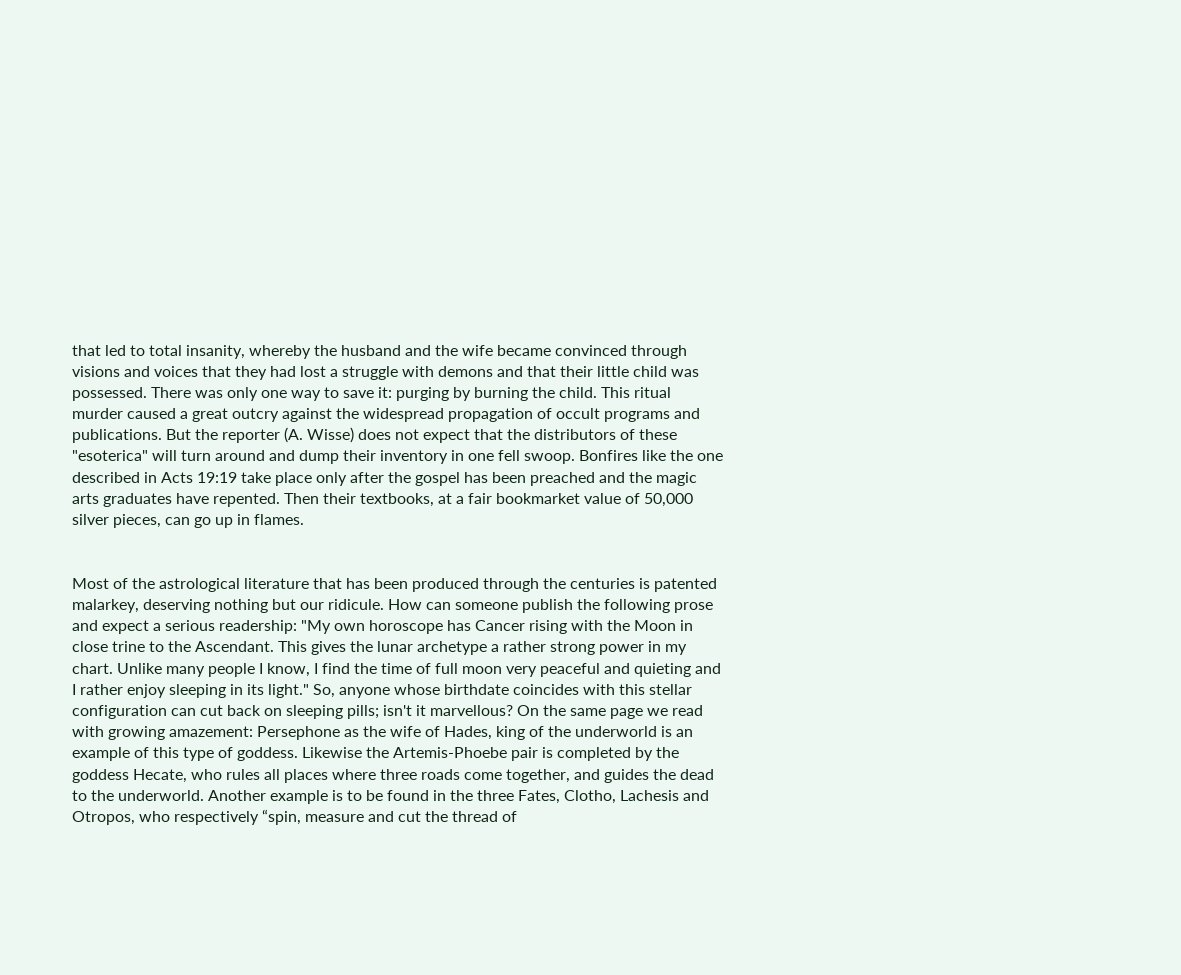that led to total insanity, whereby the husband and the wife became convinced through visions and voices that they had lost a struggle with demons and that their little child was possessed. There was only one way to save it: purging by burning the child. This ritual murder caused a great outcry against the widespread propagation of occult programs and publications. But the reporter (A. Wisse) does not expect that the distributors of these "esoterica" will turn around and dump their inventory in one fell swoop. Bonfires like the one described in Acts 19:19 take place only after the gospel has been preached and the magic arts graduates have repented. Then their textbooks, at a fair bookmarket value of 50,000 silver pieces, can go up in flames.


Most of the astrological literature that has been produced through the centuries is patented malarkey, deserving nothing but our ridicule. How can someone publish the following prose and expect a serious readership: "My own horoscope has Cancer rising with the Moon in close trine to the Ascendant. This gives the lunar archetype a rather strong power in my chart. Unlike many people I know, I find the time of full moon very peaceful and quieting and I rather enjoy sleeping in its light." So, anyone whose birthdate coincides with this stellar configuration can cut back on sleeping pills; isn't it marvellous? On the same page we read with growing amazement: Persephone as the wife of Hades, king of the underworld is an example of this type of goddess. Likewise the Artemis-Phoebe pair is completed by the goddess Hecate, who rules all places where three roads come together, and guides the dead to the underworld. Another example is to be found in the three Fates, Clotho, Lachesis and Otropos, who respectively “spin, measure and cut the thread of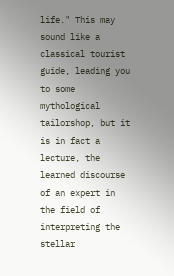life." This may sound like a classical tourist guide, leading you to some mythological tailorshop, but it is in fact a lecture, the learned discourse of an expert in the field of interpreting the stellar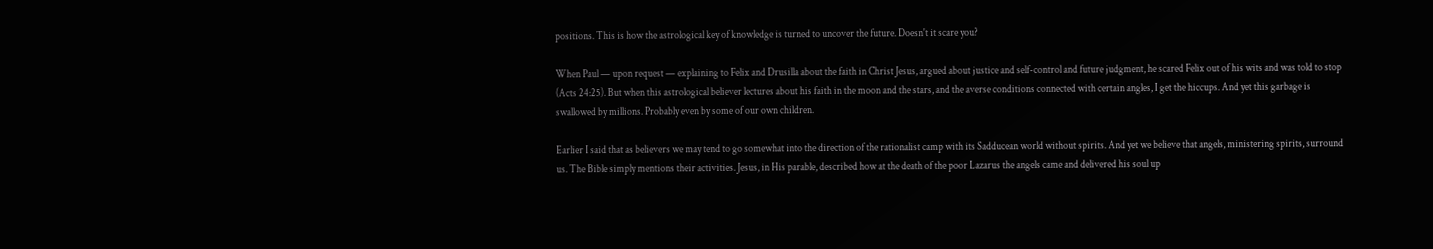positions. This is how the astrological key of knowledge is turned to uncover the future. Doesn't it scare you?

When Paul — upon request — explaining to Felix and Drusilla about the faith in Christ Jesus, argued about justice and self-control and future judgment, he scared Felix out of his wits and was told to stop (Acts 24:25). But when this astrological believer lectures about his faith in the moon and the stars, and the averse conditions connected with certain angles, I get the hiccups. And yet this garbage is swallowed by millions. Probably even by some of our own children.

Earlier I said that as believers we may tend to go somewhat into the direction of the rationalist camp with its Sadducean world without spirits. And yet we believe that angels, ministering spirits, surround us. The Bible simply mentions their activities. Jesus, in His parable, described how at the death of the poor Lazarus the angels came and delivered his soul up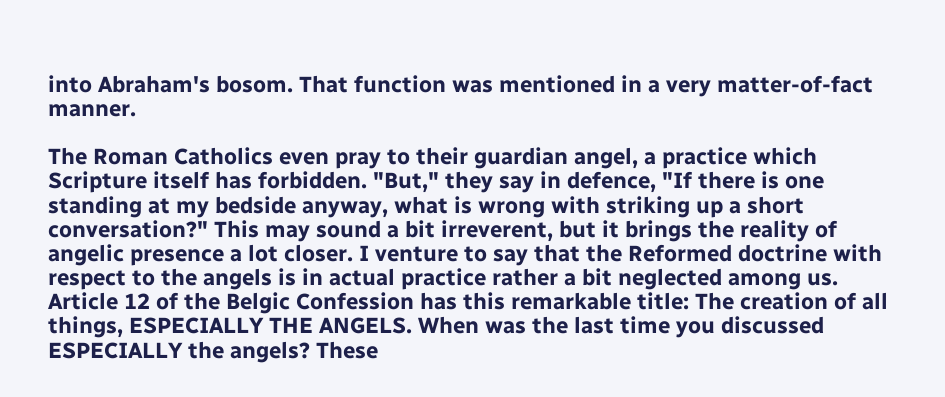into Abraham's bosom. That function was mentioned in a very matter-of-fact manner.

The Roman Catholics even pray to their guardian angel, a practice which Scripture itself has forbidden. "But," they say in defence, "If there is one standing at my bedside anyway, what is wrong with striking up a short conversation?" This may sound a bit irreverent, but it brings the reality of angelic presence a lot closer. I venture to say that the Reformed doctrine with respect to the angels is in actual practice rather a bit neglected among us. Article 12 of the Belgic Confession has this remarkable title: The creation of all things, ESPECIALLY THE ANGELS. When was the last time you discussed ESPECIALLY the angels? These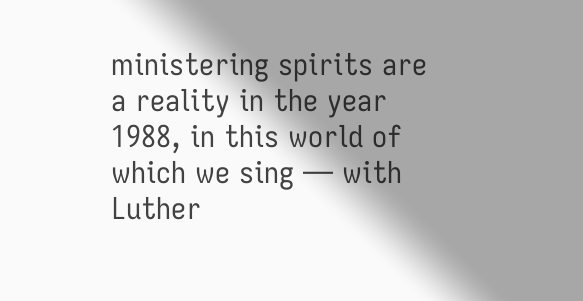ministering spirits are a reality in the year 1988, in this world of which we sing — with Luther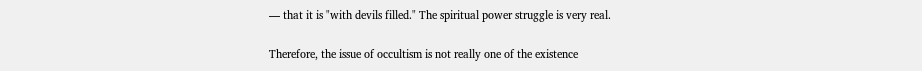— that it is "with devils filled." The spiritual power struggle is very real.

Therefore, the issue of occultism is not really one of the existence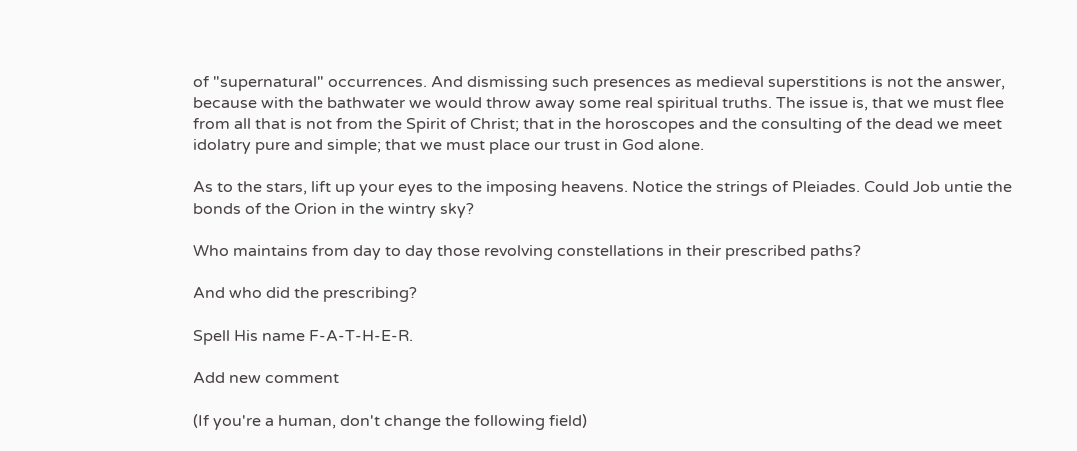of "supernatural" occurrences. And dismissing such presences as medieval superstitions is not the answer, because with the bathwater we would throw away some real spiritual truths. The issue is, that we must flee from all that is not from the Spirit of Christ; that in the horoscopes and the consulting of the dead we meet idolatry pure and simple; that we must place our trust in God alone.

As to the stars, lift up your eyes to the imposing heavens. Notice the strings of Pleiades. Could Job untie the bonds of the Orion in the wintry sky?

Who maintains from day to day those revolving constellations in their prescribed paths?

And who did the prescribing?

Spell His name F-A-T-H-E-R.

Add new comment

(If you're a human, don't change the following field)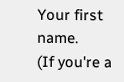Your first name.
(If you're a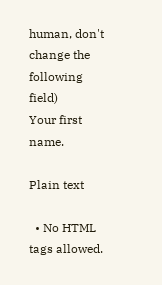human, don't change the following field)
Your first name.

Plain text

  • No HTML tags allowed.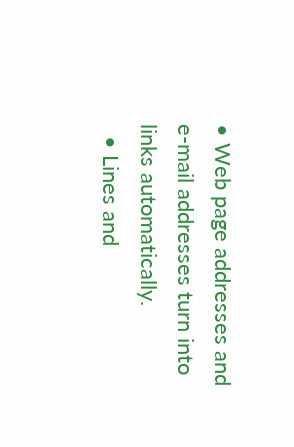• Web page addresses and e-mail addresses turn into links automatically.
  • Lines and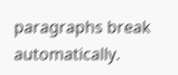paragraphs break automatically.